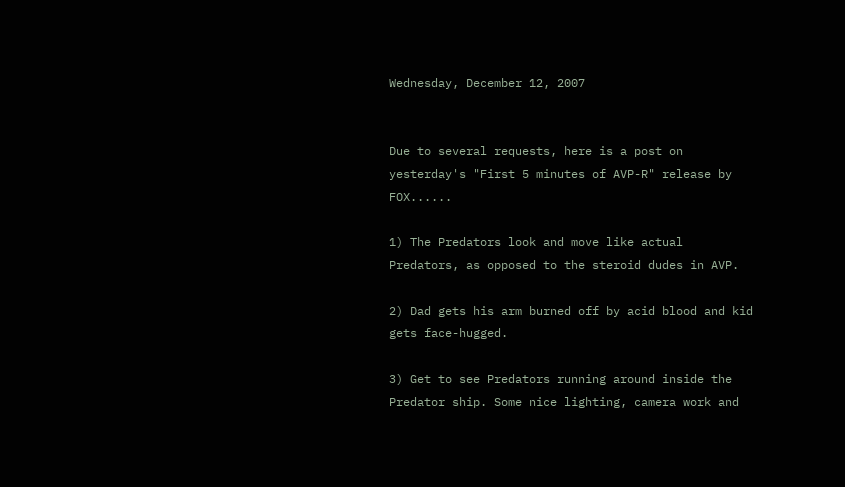Wednesday, December 12, 2007


Due to several requests, here is a post on yesterday's "First 5 minutes of AVP-R" release by FOX......

1) The Predators look and move like actual Predators, as opposed to the steroid dudes in AVP.

2) Dad gets his arm burned off by acid blood and kid gets face-hugged.

3) Get to see Predators running around inside the Predator ship. Some nice lighting, camera work and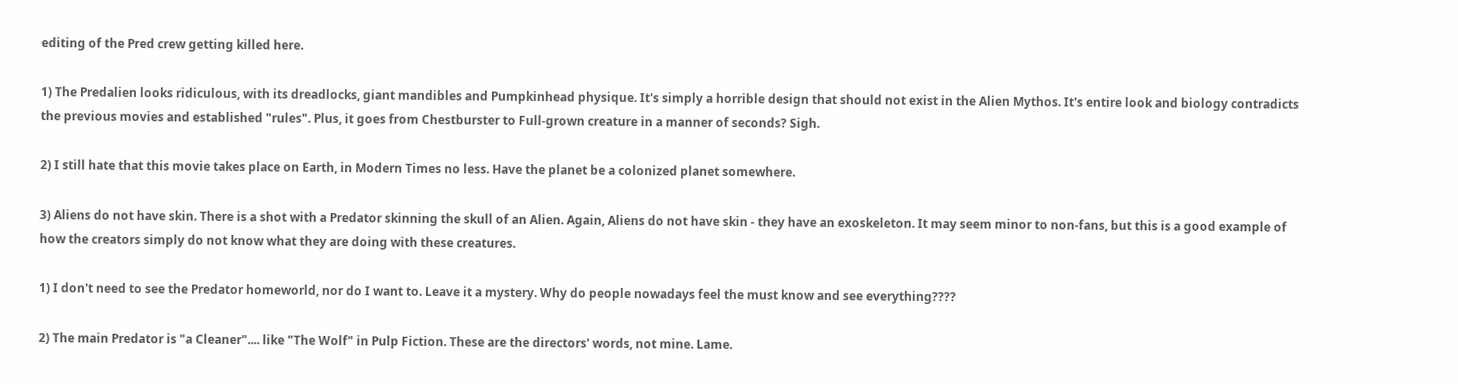editing of the Pred crew getting killed here.

1) The Predalien looks ridiculous, with its dreadlocks, giant mandibles and Pumpkinhead physique. It's simply a horrible design that should not exist in the Alien Mythos. It's entire look and biology contradicts the previous movies and established "rules". Plus, it goes from Chestburster to Full-grown creature in a manner of seconds? Sigh.

2) I still hate that this movie takes place on Earth, in Modern Times no less. Have the planet be a colonized planet somewhere.

3) Aliens do not have skin. There is a shot with a Predator skinning the skull of an Alien. Again, Aliens do not have skin - they have an exoskeleton. It may seem minor to non-fans, but this is a good example of how the creators simply do not know what they are doing with these creatures.

1) I don't need to see the Predator homeworld, nor do I want to. Leave it a mystery. Why do people nowadays feel the must know and see everything????

2) The main Predator is "a Cleaner".... like "The Wolf" in Pulp Fiction. These are the directors' words, not mine. Lame.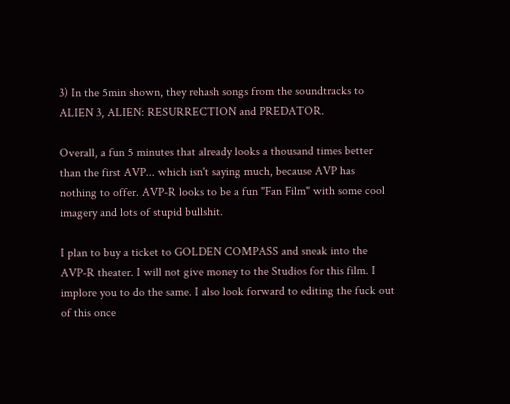3) In the 5min shown, they rehash songs from the soundtracks to ALIEN 3, ALIEN: RESURRECTION and PREDATOR.

Overall, a fun 5 minutes that already looks a thousand times better than the first AVP... which isn't saying much, because AVP has nothing to offer. AVP-R looks to be a fun "Fan Film" with some cool imagery and lots of stupid bullshit.

I plan to buy a ticket to GOLDEN COMPASS and sneak into the AVP-R theater. I will not give money to the Studios for this film. I implore you to do the same. I also look forward to editing the fuck out of this once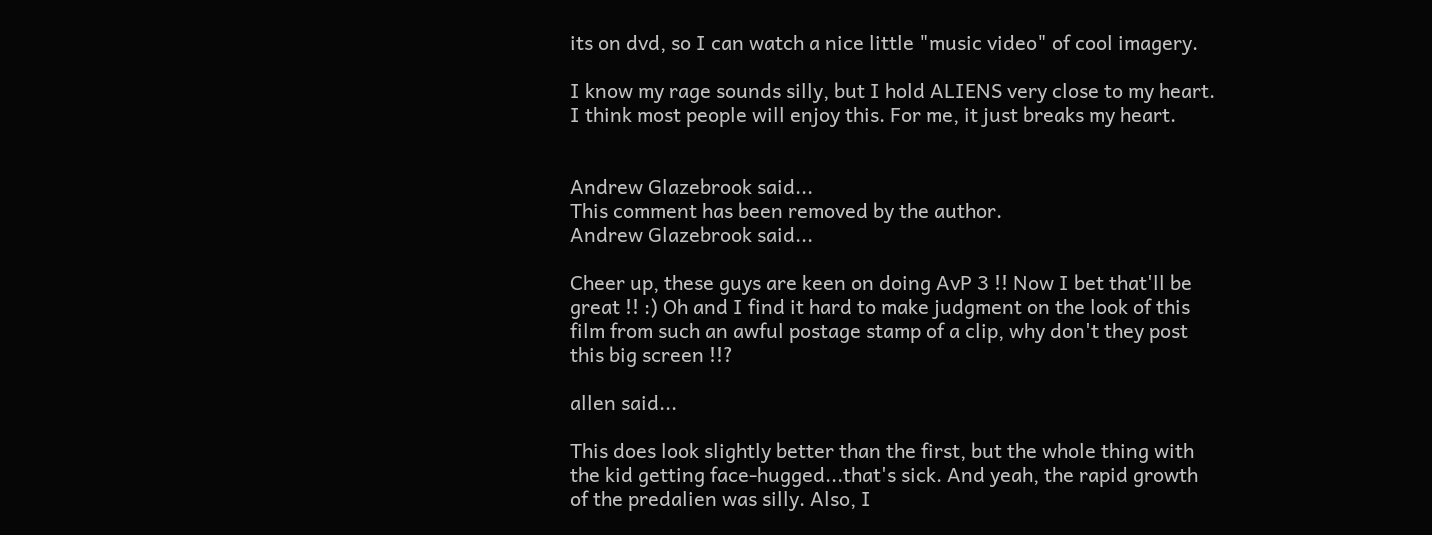its on dvd, so I can watch a nice little "music video" of cool imagery.

I know my rage sounds silly, but I hold ALIENS very close to my heart. I think most people will enjoy this. For me, it just breaks my heart.


Andrew Glazebrook said...
This comment has been removed by the author.
Andrew Glazebrook said...

Cheer up, these guys are keen on doing AvP 3 !! Now I bet that'll be great !! :) Oh and I find it hard to make judgment on the look of this film from such an awful postage stamp of a clip, why don't they post this big screen !!?

allen said...

This does look slightly better than the first, but the whole thing with the kid getting face-hugged...that's sick. And yeah, the rapid growth of the predalien was silly. Also, I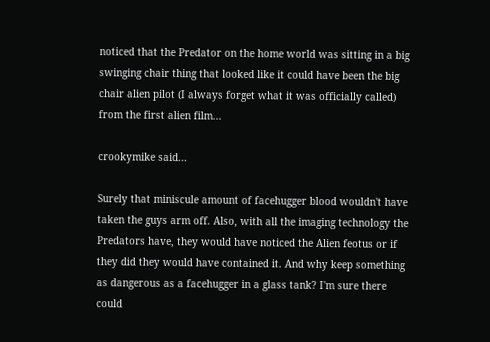noticed that the Predator on the home world was sitting in a big swinging chair thing that looked like it could have been the big chair alien pilot (I always forget what it was officially called) from the first alien film...

crookymike said...

Surely that miniscule amount of facehugger blood wouldn't have taken the guys arm off. Also, with all the imaging technology the Predators have, they would have noticed the Alien feotus or if they did they would have contained it. And why keep something as dangerous as a facehugger in a glass tank? I'm sure there could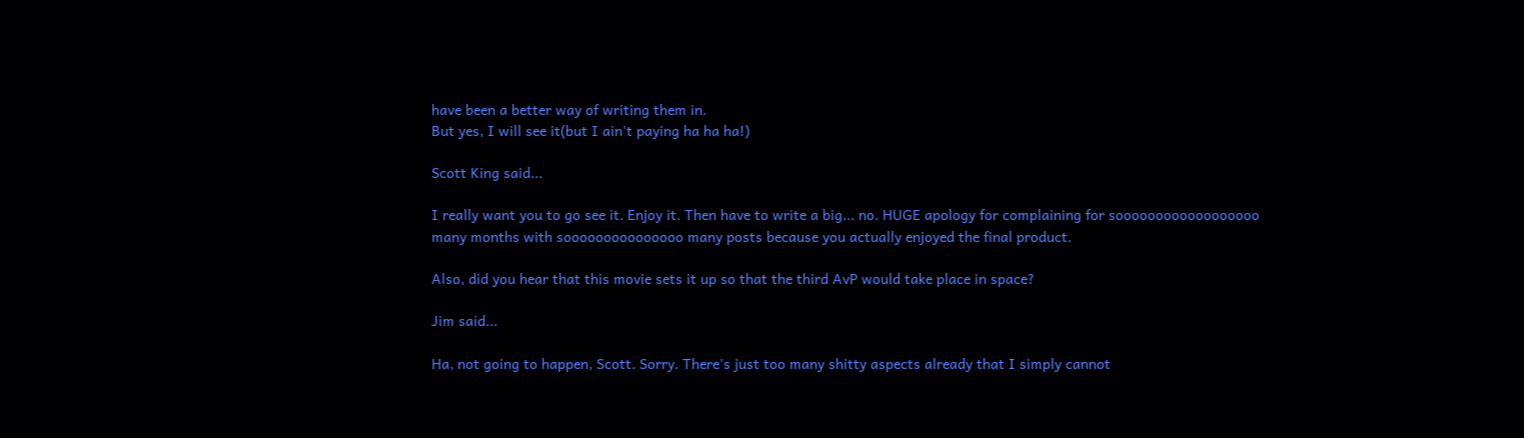have been a better way of writing them in.
But yes, I will see it(but I ain't paying ha ha ha!)

Scott King said...

I really want you to go see it. Enjoy it. Then have to write a big... no. HUGE apology for complaining for soooooooooooooooooo many months with sooooooooooooooo many posts because you actually enjoyed the final product.

Also, did you hear that this movie sets it up so that the third AvP would take place in space?

Jim said...

Ha, not going to happen, Scott. Sorry. There's just too many shitty aspects already that I simply cannot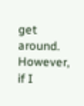get around. However, if I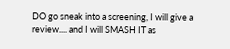DO go sneak into a screening, I will give a review.... and I will SMASH IT as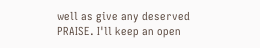well as give any deserved PRAISE. I'll keep an open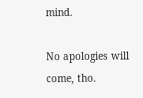mind.

No apologies will come, tho.